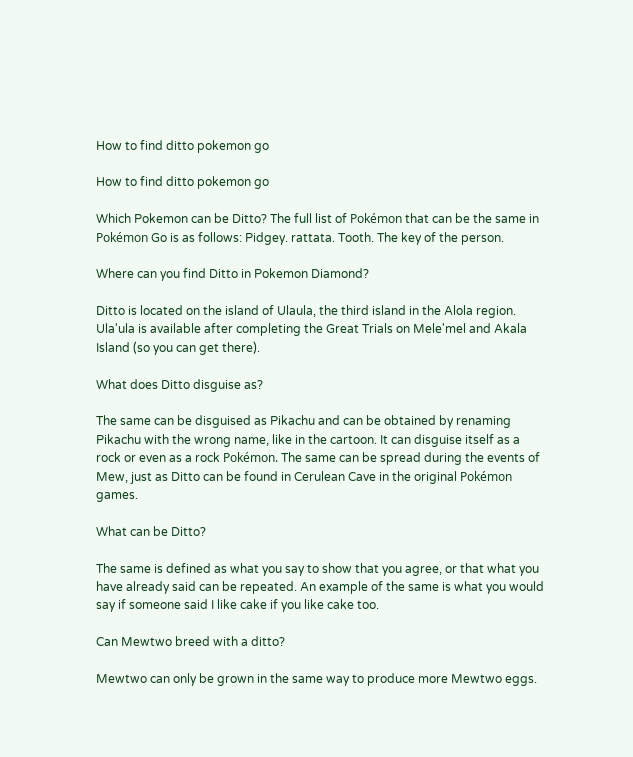How to find ditto pokemon go

How to find ditto pokemon go

Which Pokemon can be Ditto? The full list of Pokémon that can be the same in Pokémon Go is as follows: Pidgey. rattata. Tooth. The key of the person.

Where can you find Ditto in Pokemon Diamond?

Ditto is located on the island of Ulaula, the third island in the Alola region. Ula'ula is available after completing the Great Trials on Mele'mel and Akala Island (so you can get there).

What does Ditto disguise as?

The same can be disguised as Pikachu and can be obtained by renaming Pikachu with the wrong name, like in the cartoon. It can disguise itself as a rock or even as a rock Pokémon. The same can be spread during the events of Mew, just as Ditto can be found in Cerulean Cave in the original Pokémon games.

What can be Ditto?

The same is defined as what you say to show that you agree, or that what you have already said can be repeated. An example of the same is what you would say if someone said I like cake if you like cake too.

Can Mewtwo breed with a ditto?

Mewtwo can only be grown in the same way to produce more Mewtwo eggs.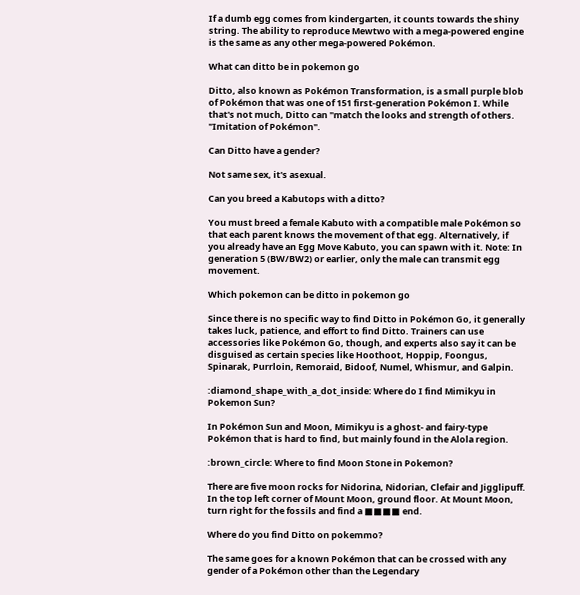If a dumb egg comes from kindergarten, it counts towards the shiny string. The ability to reproduce Mewtwo with a mega-powered engine is the same as any other mega-powered Pokémon.

What can ditto be in pokemon go

Ditto, also known as Pokémon Transformation, is a small purple blob of Pokémon that was one of 151 first-generation Pokémon I. While that's not much, Ditto can "match the looks and strength of others. "Imitation of Pokémon".

Can Ditto have a gender?

Not same sex, it's asexual.

Can you breed a Kabutops with a ditto?

You must breed a female Kabuto with a compatible male Pokémon so that each parent knows the movement of that egg. Alternatively, if you already have an Egg Move Kabuto, you can spawn with it. Note: In generation 5 (BW/BW2) or earlier, only the male can transmit egg movement.

Which pokemon can be ditto in pokemon go

Since there is no specific way to find Ditto in Pokémon Go, it generally takes luck, patience, and effort to find Ditto. Trainers can use accessories like Pokémon Go, though, and experts also say it can be disguised as certain species like Hoothoot, Hoppip, Foongus, Spinarak, Purrloin, Remoraid, Bidoof, Numel, Whismur, and Galpin.

:diamond_shape_with_a_dot_inside: Where do I find Mimikyu in Pokemon Sun?

In Pokémon Sun and Moon, Mimikyu is a ghost- and fairy-type Pokémon that is hard to find, but mainly found in the Alola region.

:brown_circle: Where to find Moon Stone in Pokemon?

There are five moon rocks for Nidorina, Nidorian, Clefair and Jigglipuff. In the top left corner of Mount Moon, ground floor. At Mount Moon, turn right for the fossils and find a ■■■■ end.

Where do you find Ditto on pokemmo?

The same goes for a known Pokémon that can be crossed with any gender of a Pokémon other than the Legendary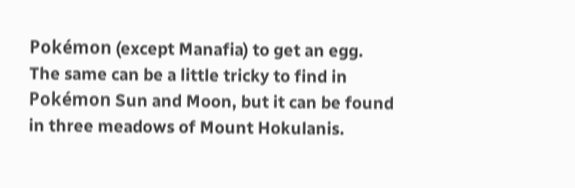Pokémon (except Manafia) to get an egg. The same can be a little tricky to find in Pokémon Sun and Moon, but it can be found in three meadows of Mount Hokulanis.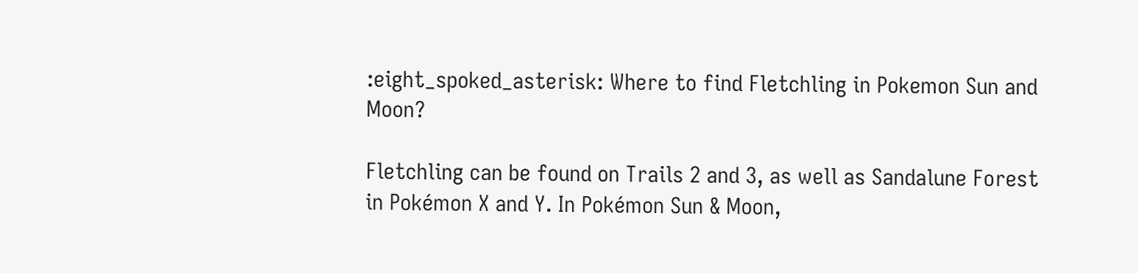:eight_spoked_asterisk: Where to find Fletchling in Pokemon Sun and Moon?

Fletchling can be found on Trails 2 and 3, as well as Sandalune Forest in Pokémon X and Y. In Pokémon Sun & Moon,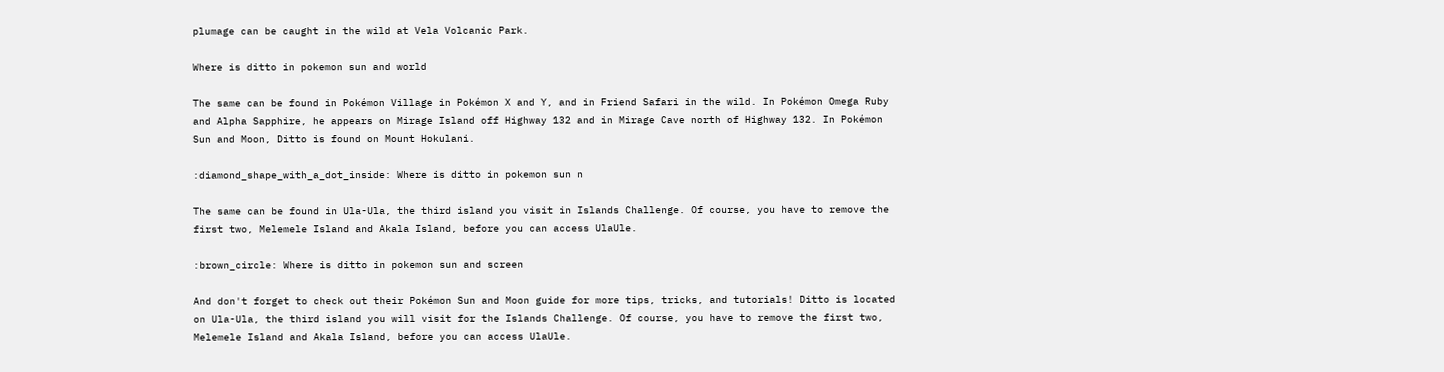plumage can be caught in the wild at Vela Volcanic Park.

Where is ditto in pokemon sun and world

The same can be found in Pokémon Village in Pokémon X and Y, and in Friend Safari in the wild. In Pokémon Omega Ruby and Alpha Sapphire, he appears on Mirage Island off Highway 132 and in Mirage Cave north of Highway 132. In Pokémon Sun and Moon, Ditto is found on Mount Hokulani.

:diamond_shape_with_a_dot_inside: Where is ditto in pokemon sun n

The same can be found in Ula-Ula, the third island you visit in Islands Challenge. Of course, you have to remove the first two, Melemele Island and Akala Island, before you can access UlaUle.

:brown_circle: Where is ditto in pokemon sun and screen

And don't forget to check out their Pokémon Sun and Moon guide for more tips, tricks, and tutorials! Ditto is located on Ula-Ula, the third island you will visit for the Islands Challenge. Of course, you have to remove the first two, Melemele Island and Akala Island, before you can access UlaUle.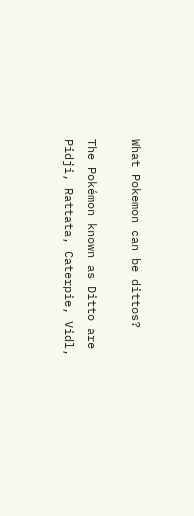What Pokemon can be dittos?

The Pokémon known as Ditto are Pidji, Rattata, Caterpie, Vidl,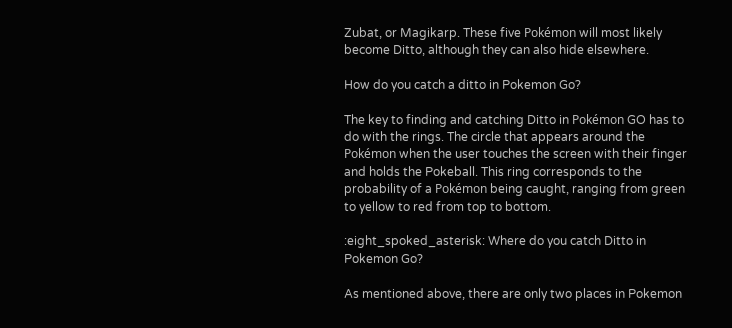Zubat, or Magikarp. These five Pokémon will most likely become Ditto, although they can also hide elsewhere.

How do you catch a ditto in Pokemon Go?

The key to finding and catching Ditto in Pokémon GO has to do with the rings. The circle that appears around the Pokémon when the user touches the screen with their finger and holds the Pokeball. This ring corresponds to the probability of a Pokémon being caught, ranging from green to yellow to red from top to bottom.

:eight_spoked_asterisk: Where do you catch Ditto in Pokemon Go?

As mentioned above, there are only two places in Pokemon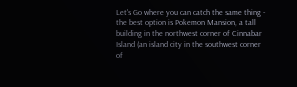Let's Go where you can catch the same thing - the best option is Pokemon Mansion, a tall building in the northwest corner of Cinnabar Island (an island city in the southwest corner of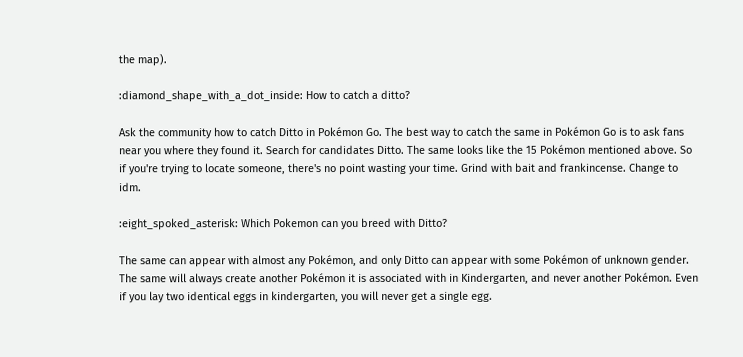the map).

:diamond_shape_with_a_dot_inside: How to catch a ditto?

Ask the community how to catch Ditto in Pokémon Go. The best way to catch the same in Pokémon Go is to ask fans near you where they found it. Search for candidates Ditto. The same looks like the 15 Pokémon mentioned above. So if you're trying to locate someone, there's no point wasting your time. Grind with bait and frankincense. Change to idm.

:eight_spoked_asterisk: Which Pokemon can you breed with Ditto?

The same can appear with almost any Pokémon, and only Ditto can appear with some Pokémon of unknown gender. The same will always create another Pokémon it is associated with in Kindergarten, and never another Pokémon. Even if you lay two identical eggs in kindergarten, you will never get a single egg.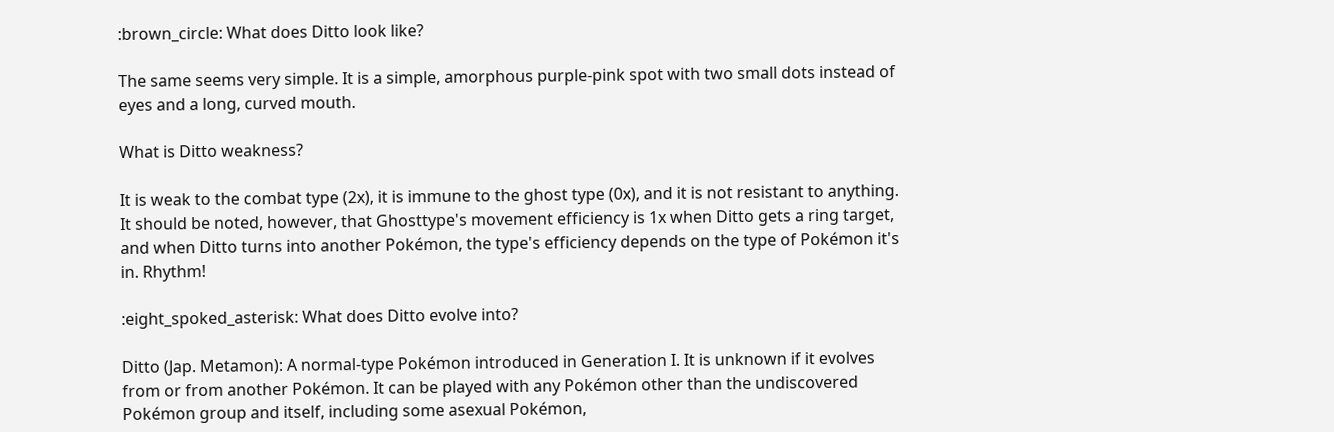:brown_circle: What does Ditto look like?

The same seems very simple. It is a simple, amorphous purple-pink spot with two small dots instead of eyes and a long, curved mouth.

What is Ditto weakness?

It is weak to the combat type (2x), it is immune to the ghost type (0x), and it is not resistant to anything. It should be noted, however, that Ghosttype's movement efficiency is 1x when Ditto gets a ring target, and when Ditto turns into another Pokémon, the type's efficiency depends on the type of Pokémon it's in. Rhythm!

:eight_spoked_asterisk: What does Ditto evolve into?

Ditto (Jap. Metamon): A normal-type Pokémon introduced in Generation I. It is unknown if it evolves from or from another Pokémon. It can be played with any Pokémon other than the undiscovered Pokémon group and itself, including some asexual Pokémon,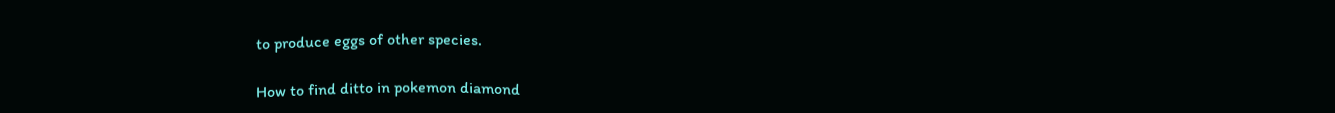to produce eggs of other species.

How to find ditto in pokemon diamond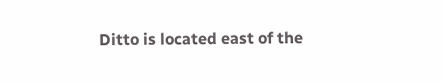Ditto is located east of the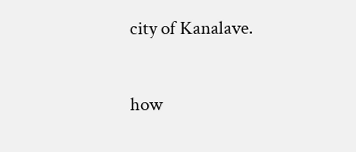city of Kanalave.

how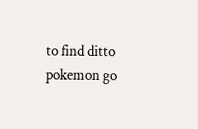to find ditto pokemon go